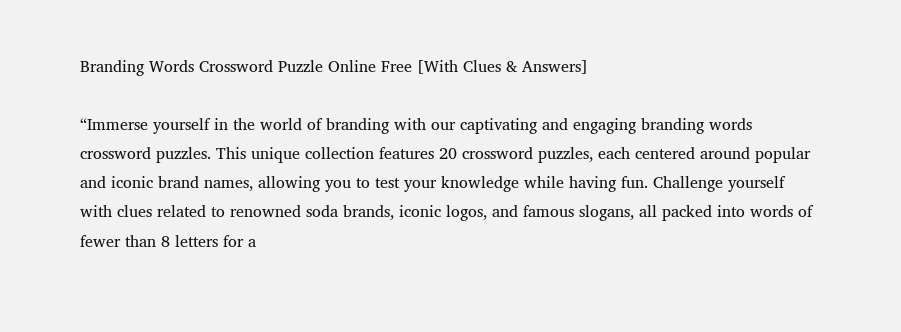Branding Words Crossword Puzzle Online Free [With Clues & Answers]

“Immerse yourself in the world of branding with our captivating and engaging branding words crossword puzzles. This unique collection features 20 crossword puzzles, each centered around popular and iconic brand names, allowing you to test your knowledge while having fun. Challenge yourself with clues related to renowned soda brands, iconic logos, and famous slogans, all packed into words of fewer than 8 letters for a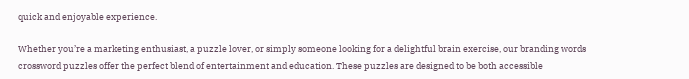quick and enjoyable experience.

Whether you’re a marketing enthusiast, a puzzle lover, or simply someone looking for a delightful brain exercise, our branding words crossword puzzles offer the perfect blend of entertainment and education. These puzzles are designed to be both accessible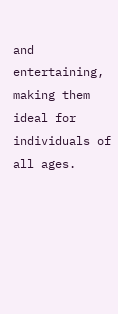and entertaining, making them ideal for individuals of all ages.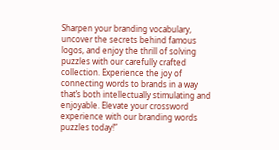Sharpen your branding vocabulary, uncover the secrets behind famous logos, and enjoy the thrill of solving puzzles with our carefully crafted collection. Experience the joy of connecting words to brands in a way that’s both intellectually stimulating and enjoyable. Elevate your crossword experience with our branding words puzzles today!”